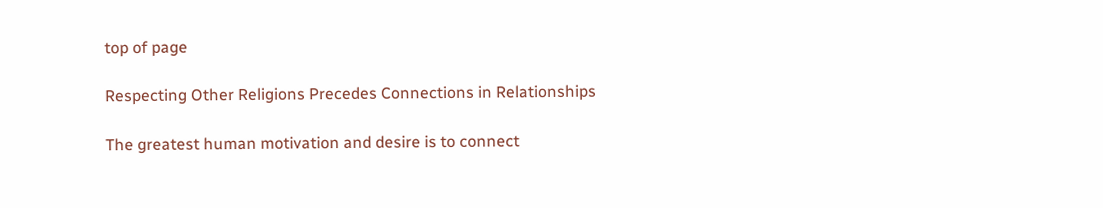top of page

Respecting Other Religions Precedes Connections in Relationships

The greatest human motivation and desire is to connect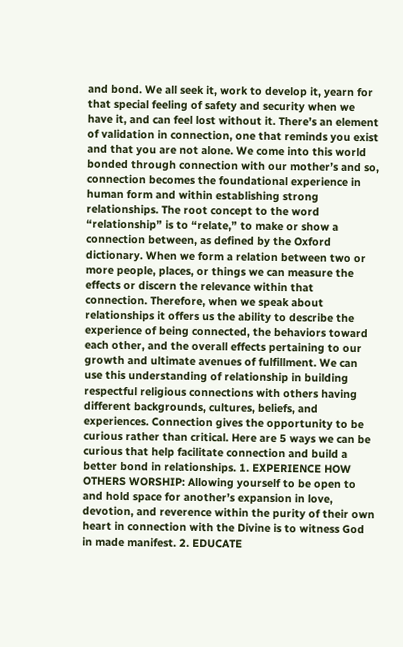and bond. We all seek it, work to develop it, yearn for that special feeling of safety and security when we have it, and can feel lost without it. There’s an element of validation in connection, one that reminds you exist and that you are not alone. We come into this world bonded through connection with our mother’s and so, connection becomes the foundational experience in human form and within establishing strong relationships. The root concept to the word “relationship” is to “relate,” to make or show a connection between, as defined by the Oxford dictionary. When we form a relation between two or more people, places, or things we can measure the effects or discern the relevance within that connection. Therefore, when we speak about relationships it offers us the ability to describe the experience of being connected, the behaviors toward each other, and the overall effects pertaining to our growth and ultimate avenues of fulfillment. We can use this understanding of relationship in building respectful religious connections with others having different backgrounds, cultures, beliefs, and experiences. Connection gives the opportunity to be curious rather than critical. Here are 5 ways we can be curious that help facilitate connection and build a better bond in relationships. 1. EXPERIENCE HOW OTHERS WORSHIP: Allowing yourself to be open to and hold space for another’s expansion in love, devotion, and reverence within the purity of their own heart in connection with the Divine is to witness God in made manifest. 2. EDUCATE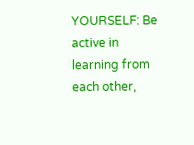YOURSELF: Be active in learning from each other,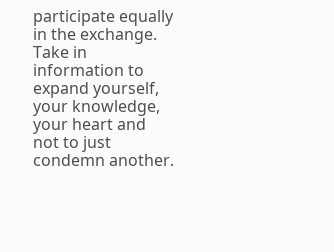participate equally in the exchange. Take in information to expand yourself, your knowledge, your heart and not to just condemn another.